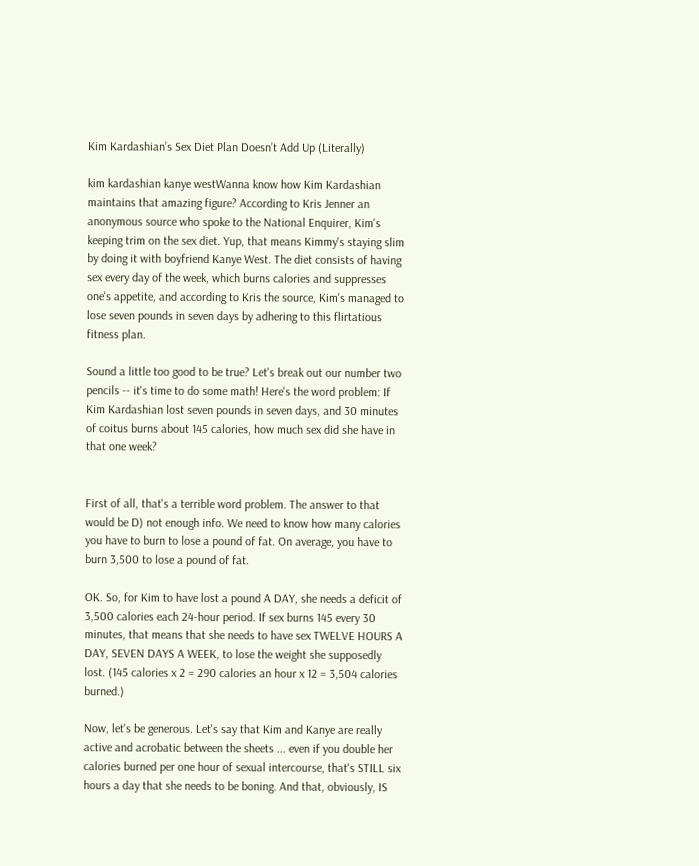Kim Kardashian’s Sex Diet Plan Doesn’t Add Up (Literally)

kim kardashian kanye westWanna know how Kim Kardashian maintains that amazing figure? According to Kris Jenner an anonymous source who spoke to the National Enquirer, Kim's keeping trim on the sex diet. Yup, that means Kimmy's staying slim by doing it with boyfriend Kanye West. The diet consists of having sex every day of the week, which burns calories and suppresses one's appetite, and according to Kris the source, Kim's managed to lose seven pounds in seven days by adhering to this flirtatious fitness plan.

Sound a little too good to be true? Let's break out our number two pencils -- it's time to do some math! Here's the word problem: If Kim Kardashian lost seven pounds in seven days, and 30 minutes of coitus burns about 145 calories, how much sex did she have in that one week?


First of all, that's a terrible word problem. The answer to that would be D) not enough info. We need to know how many calories you have to burn to lose a pound of fat. On average, you have to burn 3,500 to lose a pound of fat.

OK. So, for Kim to have lost a pound A DAY, she needs a deficit of 3,500 calories each 24-hour period. If sex burns 145 every 30 minutes, that means that she needs to have sex TWELVE HOURS A DAY, SEVEN DAYS A WEEK, to lose the weight she supposedly lost. (145 calories x 2 = 290 calories an hour x 12 = 3,504 calories burned.)

Now, let's be generous. Let's say that Kim and Kanye are really active and acrobatic between the sheets ... even if you double her calories burned per one hour of sexual intercourse, that's STILL six hours a day that she needs to be boning. And that, obviously, IS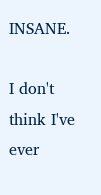INSANE.

I don't think I've ever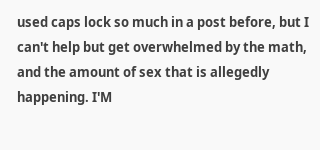used caps lock so much in a post before, but I can't help but get overwhelmed by the math, and the amount of sex that is allegedly happening. I'M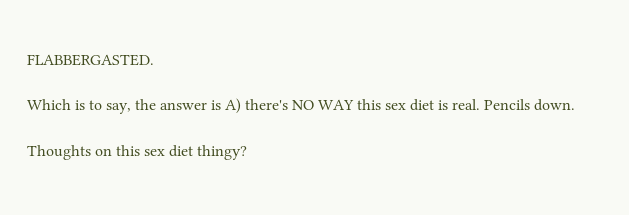FLABBERGASTED.

Which is to say, the answer is A) there's NO WAY this sex diet is real. Pencils down.

Thoughts on this sex diet thingy?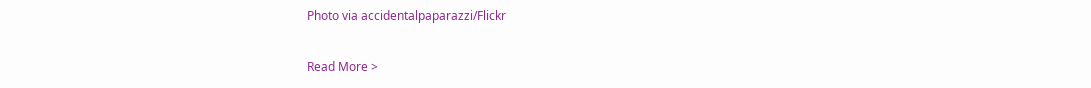Photo via accidentalpaparazzi/Flickr

Read More >